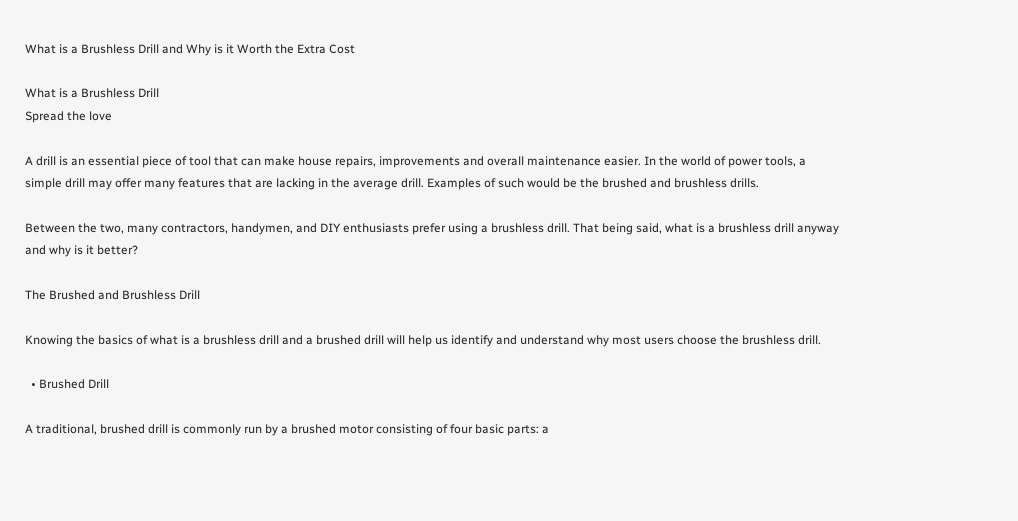What is a Brushless Drill and Why is it Worth the Extra Cost

What is a Brushless Drill
Spread the love

A drill is an essential piece of tool that can make house repairs, improvements and overall maintenance easier. In the world of power tools, a simple drill may offer many features that are lacking in the average drill. Examples of such would be the brushed and brushless drills.

Between the two, many contractors, handymen, and DIY enthusiasts prefer using a brushless drill. That being said, what is a brushless drill anyway and why is it better?

The Brushed and Brushless Drill

Knowing the basics of what is a brushless drill and a brushed drill will help us identify and understand why most users choose the brushless drill.

  • Brushed Drill

A traditional, brushed drill is commonly run by a brushed motor consisting of four basic parts: a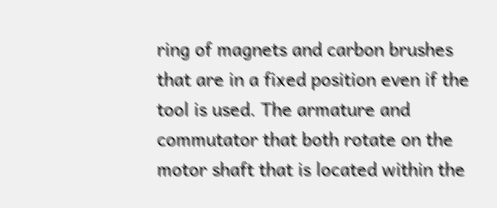ring of magnets and carbon brushes that are in a fixed position even if the tool is used. The armature and commutator that both rotate on the motor shaft that is located within the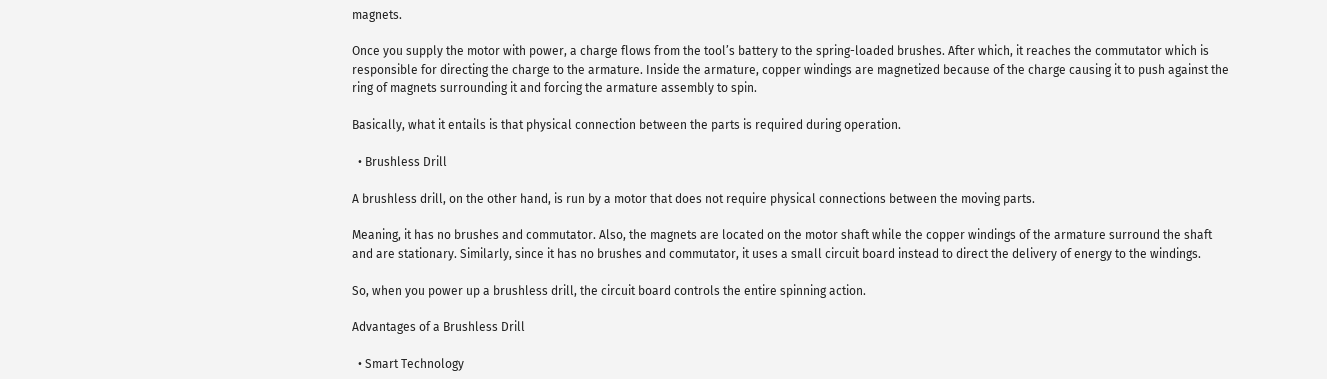magnets.

Once you supply the motor with power, a charge flows from the tool’s battery to the spring-loaded brushes. After which, it reaches the commutator which is responsible for directing the charge to the armature. Inside the armature, copper windings are magnetized because of the charge causing it to push against the ring of magnets surrounding it and forcing the armature assembly to spin.

Basically, what it entails is that physical connection between the parts is required during operation.

  • Brushless Drill

A brushless drill, on the other hand, is run by a motor that does not require physical connections between the moving parts.

Meaning, it has no brushes and commutator. Also, the magnets are located on the motor shaft while the copper windings of the armature surround the shaft and are stationary. Similarly, since it has no brushes and commutator, it uses a small circuit board instead to direct the delivery of energy to the windings.

So, when you power up a brushless drill, the circuit board controls the entire spinning action.

Advantages of a Brushless Drill

  • Smart Technology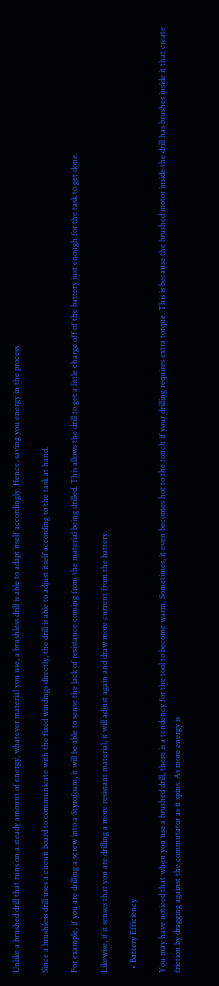Unlike a brushed drill that runs on a steady amount of energy, whatever material you use, a brushless drill is able to adapt itself accordingly. Hence, saving you energy in the process.

Since a brushless drill uses a circuit board to communicate with the fixed windings directly, the drill is able to adjust itself according to the task at hand.

For example, if you are drilling a screw into a Styrofoam, it will be able to sense the lack of resistance coming from the material being drilled. This allows the drill to get a little charge off of the battery just enough for the task to get done.

Likewise, if it senses that you are drilling a more resistant material, it will adjust again and draw more current from the battery.

  • Battery Efficiency

You may have noticed that when you use a brushed drill, there is a tendency for the tool to become warm. Sometimes, it even becomes hot to the touch if your drilling requires extra torque. This is because the brushed motor inside the drill has brushes inside it that create friction by dragging against the commutator as it spins. As more energy is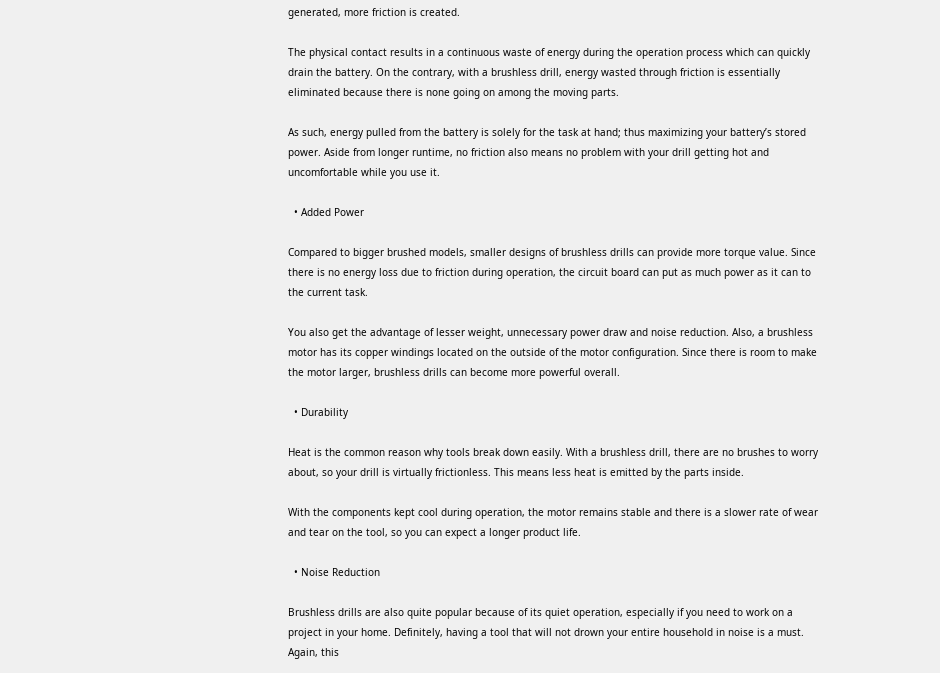generated, more friction is created.

The physical contact results in a continuous waste of energy during the operation process which can quickly drain the battery. On the contrary, with a brushless drill, energy wasted through friction is essentially eliminated because there is none going on among the moving parts.

As such, energy pulled from the battery is solely for the task at hand; thus maximizing your battery’s stored power. Aside from longer runtime, no friction also means no problem with your drill getting hot and uncomfortable while you use it.

  • Added Power

Compared to bigger brushed models, smaller designs of brushless drills can provide more torque value. Since there is no energy loss due to friction during operation, the circuit board can put as much power as it can to the current task.

You also get the advantage of lesser weight, unnecessary power draw and noise reduction. Also, a brushless motor has its copper windings located on the outside of the motor configuration. Since there is room to make the motor larger, brushless drills can become more powerful overall.

  • Durability

Heat is the common reason why tools break down easily. With a brushless drill, there are no brushes to worry about, so your drill is virtually frictionless. This means less heat is emitted by the parts inside.

With the components kept cool during operation, the motor remains stable and there is a slower rate of wear and tear on the tool, so you can expect a longer product life.

  • Noise Reduction

Brushless drills are also quite popular because of its quiet operation, especially if you need to work on a project in your home. Definitely, having a tool that will not drown your entire household in noise is a must. Again, this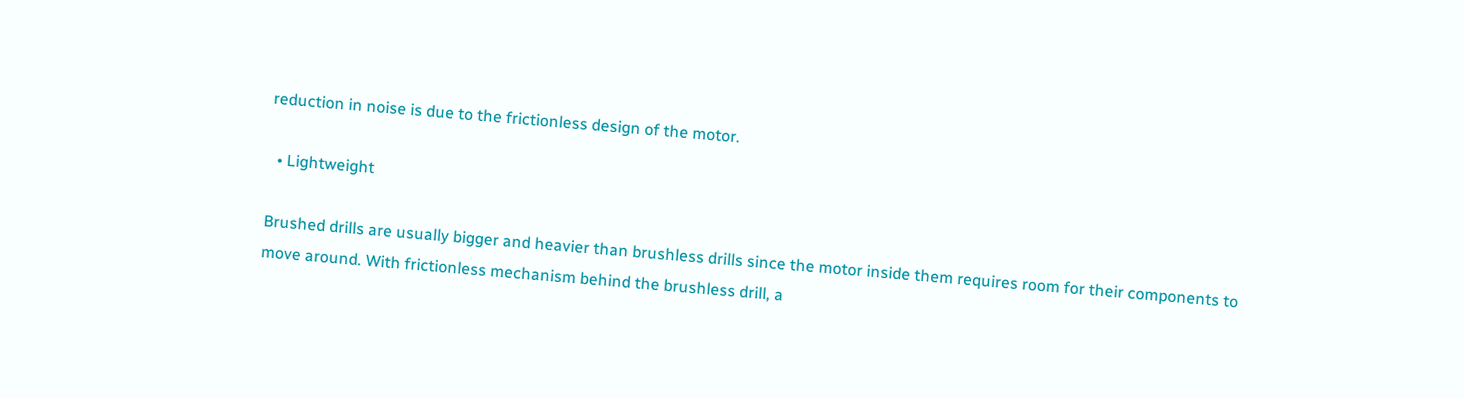reduction in noise is due to the frictionless design of the motor.

  • Lightweight

Brushed drills are usually bigger and heavier than brushless drills since the motor inside them requires room for their components to move around. With frictionless mechanism behind the brushless drill, a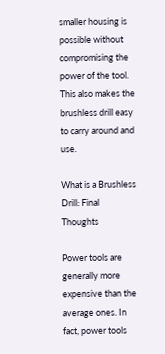smaller housing is possible without compromising the power of the tool. This also makes the brushless drill easy to carry around and use.

What is a Brushless Drill: Final Thoughts

Power tools are generally more expensive than the average ones. In fact, power tools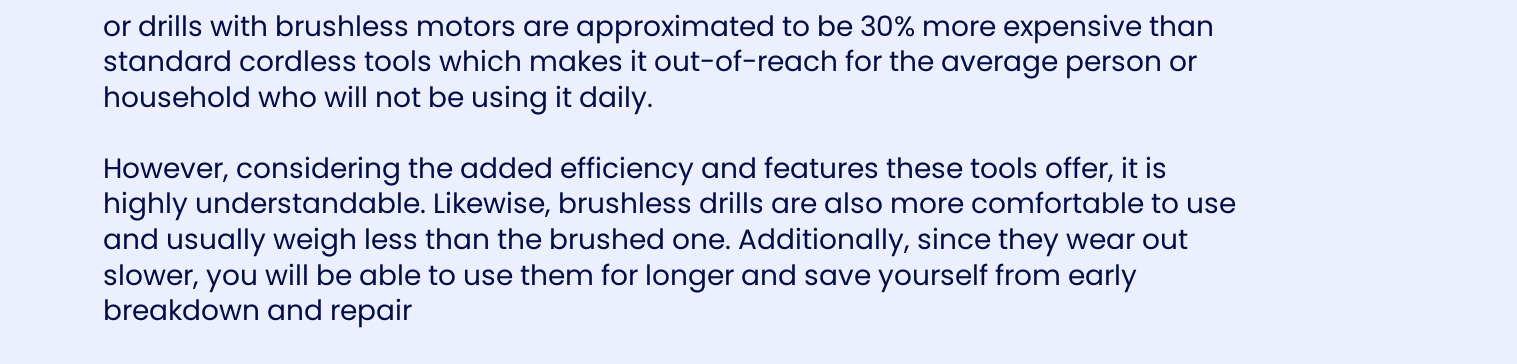or drills with brushless motors are approximated to be 30% more expensive than standard cordless tools which makes it out-of-reach for the average person or household who will not be using it daily.

However, considering the added efficiency and features these tools offer, it is highly understandable. Likewise, brushless drills are also more comfortable to use and usually weigh less than the brushed one. Additionally, since they wear out slower, you will be able to use them for longer and save yourself from early breakdown and repair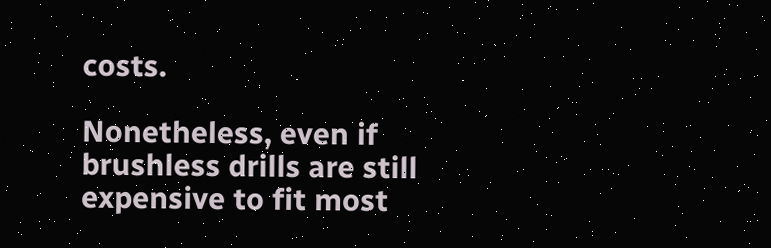costs.

Nonetheless, even if brushless drills are still expensive to fit most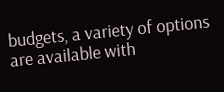budgets, a variety of options are available with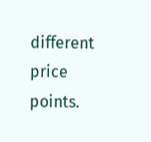different price points.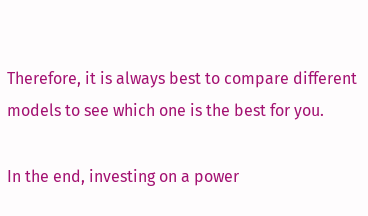Therefore, it is always best to compare different models to see which one is the best for you.

In the end, investing on a power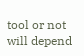tool or not will depend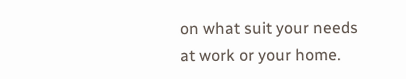on what suit your needs at work or your home.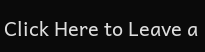Click Here to Leave a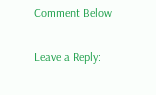Comment Below

Leave a Reply: